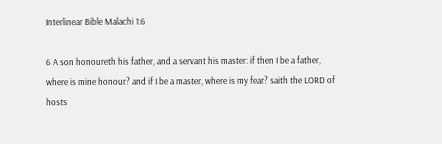Interlinear Bible Malachi 1:6

6 A son honoureth his father, and a servant his master: if then I be a father, where is mine honour? and if I be a master, where is my fear? saith the LORD of hosts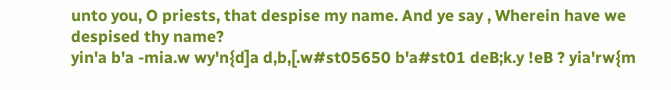unto you, O priests, that despise my name. And ye say , Wherein have we despised thy name?
yin'a b'a -mia.w wy'n{d]a d,b,[.w#st05650 b'a#st01 deB;k.y !eB ? yia'rw{m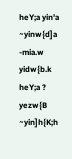heY;a yin'a ~yinw{d]a -mia.w yidw{b.k heY;a ? yezw{B ~yin]h{K;h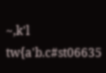~,k'l tw{a'b.c#st06635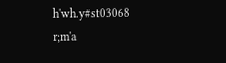h'wh.y#st03068 r;m'a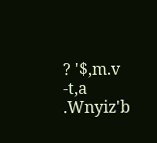? '$,m.v -t,a .Wnyiz'b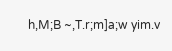h,M;B ~,T.r;m]a;w yim.v